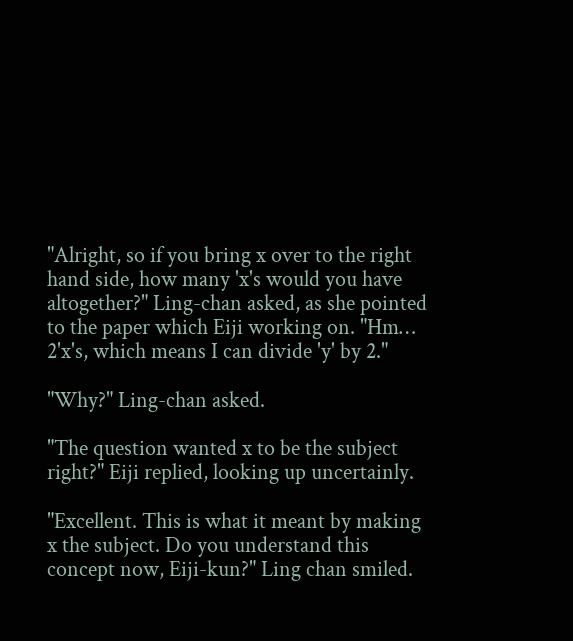"Alright, so if you bring x over to the right hand side, how many 'x's would you have altogether?" Ling-chan asked, as she pointed to the paper which Eiji working on. "Hm… 2'x's, which means I can divide 'y' by 2."

"Why?" Ling-chan asked.

"The question wanted x to be the subject right?" Eiji replied, looking up uncertainly.

"Excellent. This is what it meant by making x the subject. Do you understand this concept now, Eiji-kun?" Ling chan smiled.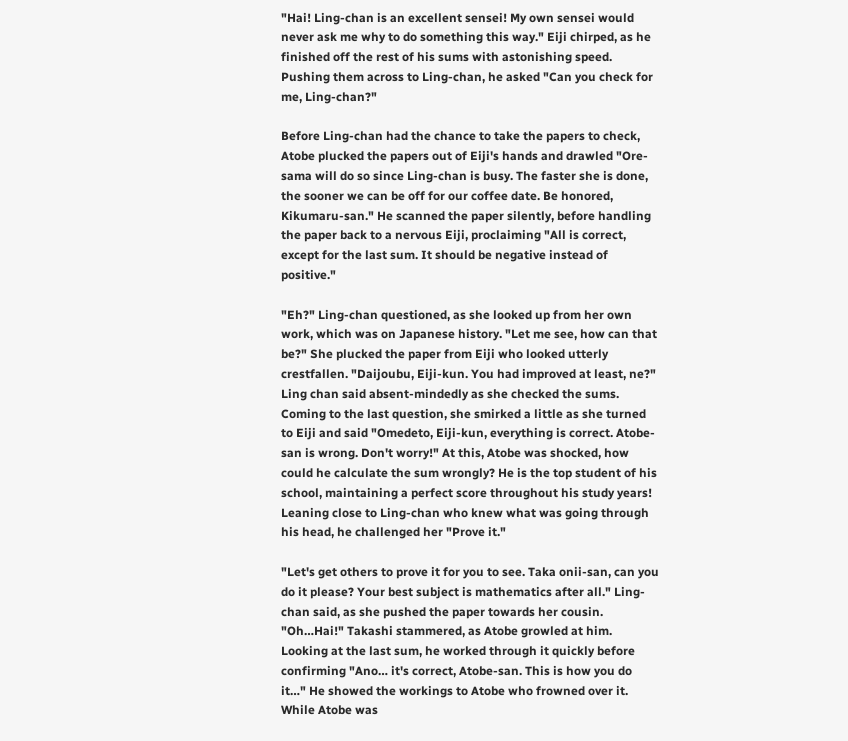"Hai! Ling-chan is an excellent sensei! My own sensei would never ask me why to do something this way." Eiji chirped, as he finished off the rest of his sums with astonishing speed. Pushing them across to Ling-chan, he asked "Can you check for me, Ling-chan?"

Before Ling-chan had the chance to take the papers to check, Atobe plucked the papers out of Eiji's hands and drawled "Ore-sama will do so since Ling-chan is busy. The faster she is done, the sooner we can be off for our coffee date. Be honored, Kikumaru-san." He scanned the paper silently, before handling the paper back to a nervous Eiji, proclaiming "All is correct, except for the last sum. It should be negative instead of positive."

"Eh?" Ling-chan questioned, as she looked up from her own work, which was on Japanese history. "Let me see, how can that be?" She plucked the paper from Eiji who looked utterly crestfallen. "Daijoubu, Eiji-kun. You had improved at least, ne?" Ling chan said absent-mindedly as she checked the sums. Coming to the last question, she smirked a little as she turned to Eiji and said "Omedeto, Eiji-kun, everything is correct. Atobe-san is wrong. Don't worry!" At this, Atobe was shocked, how could he calculate the sum wrongly? He is the top student of his school, maintaining a perfect score throughout his study years! Leaning close to Ling-chan who knew what was going through his head, he challenged her "Prove it."

"Let's get others to prove it for you to see. Taka onii-san, can you do it please? Your best subject is mathematics after all." Ling-chan said, as she pushed the paper towards her cousin. "Oh…Hai!" Takashi stammered, as Atobe growled at him. Looking at the last sum, he worked through it quickly before confirming "Ano… it's correct, Atobe-san. This is how you do it…" He showed the workings to Atobe who frowned over it. While Atobe was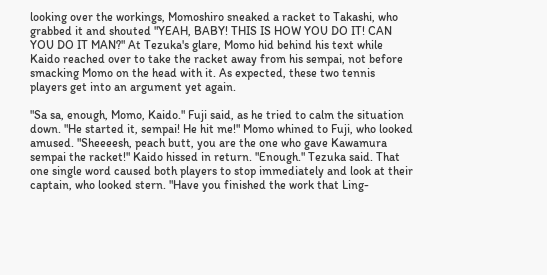looking over the workings, Momoshiro sneaked a racket to Takashi, who grabbed it and shouted "YEAH, BABY! THIS IS HOW YOU DO IT! CAN YOU DO IT MAN?" At Tezuka's glare, Momo hid behind his text while Kaido reached over to take the racket away from his sempai, not before smacking Momo on the head with it. As expected, these two tennis players get into an argument yet again.

"Sa sa, enough, Momo, Kaido." Fuji said, as he tried to calm the situation down. "He started it, sempai! He hit me!" Momo whined to Fuji, who looked amused. "Sheeeesh, peach butt, you are the one who gave Kawamura sempai the racket!" Kaido hissed in return. "Enough." Tezuka said. That one single word caused both players to stop immediately and look at their captain, who looked stern. "Have you finished the work that Ling-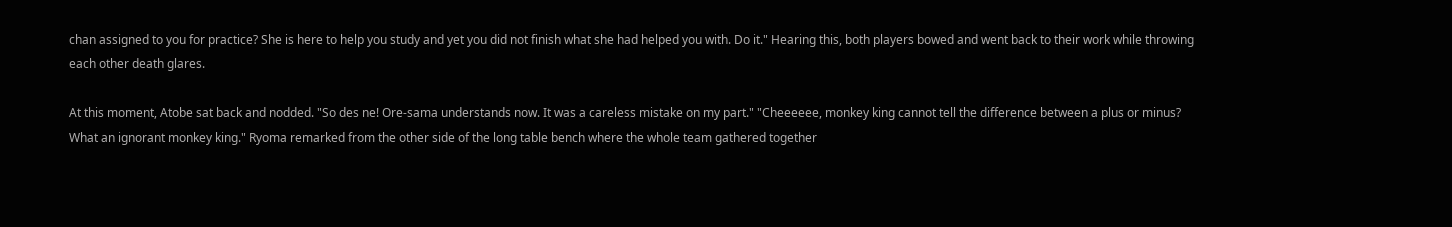chan assigned to you for practice? She is here to help you study and yet you did not finish what she had helped you with. Do it." Hearing this, both players bowed and went back to their work while throwing each other death glares.

At this moment, Atobe sat back and nodded. "So des ne! Ore-sama understands now. It was a careless mistake on my part." "Cheeeeee, monkey king cannot tell the difference between a plus or minus? What an ignorant monkey king." Ryoma remarked from the other side of the long table bench where the whole team gathered together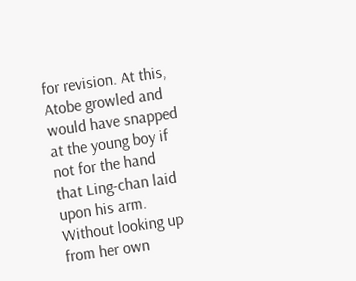for revision. At this, Atobe growled and would have snapped at the young boy if not for the hand that Ling-chan laid upon his arm. Without looking up from her own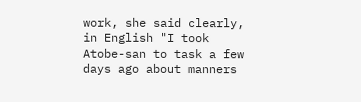work, she said clearly, in English "I took Atobe-san to task a few days ago about manners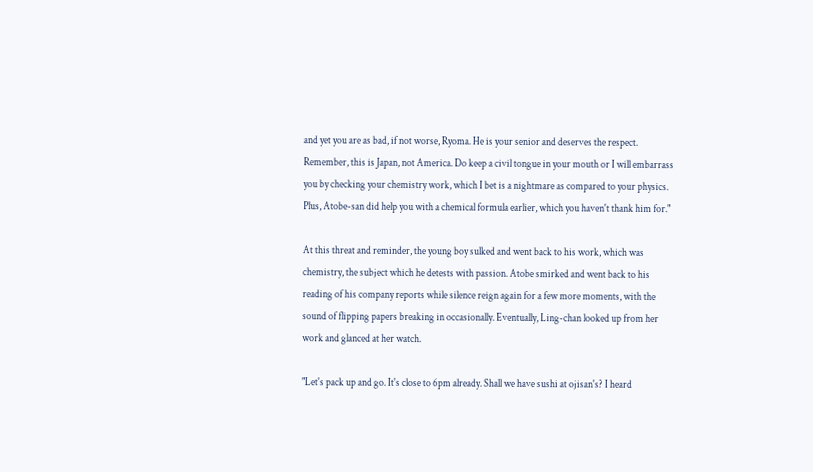and yet you are as bad, if not worse, Ryoma. He is your senior and deserves the respect. Remember, this is Japan, not America. Do keep a civil tongue in your mouth or I will embarrass you by checking your chemistry work, which I bet is a nightmare as compared to your physics. Plus, Atobe-san did help you with a chemical formula earlier, which you haven't thank him for."

At this threat and reminder, the young boy sulked and went back to his work, which was chemistry, the subject which he detests with passion. Atobe smirked and went back to his reading of his company reports while silence reign again for a few more moments, with the sound of flipping papers breaking in occasionally. Eventually, Ling-chan looked up from her work and glanced at her watch.

"Let's pack up and go. It's close to 6pm already. Shall we have sushi at ojisan's? I heard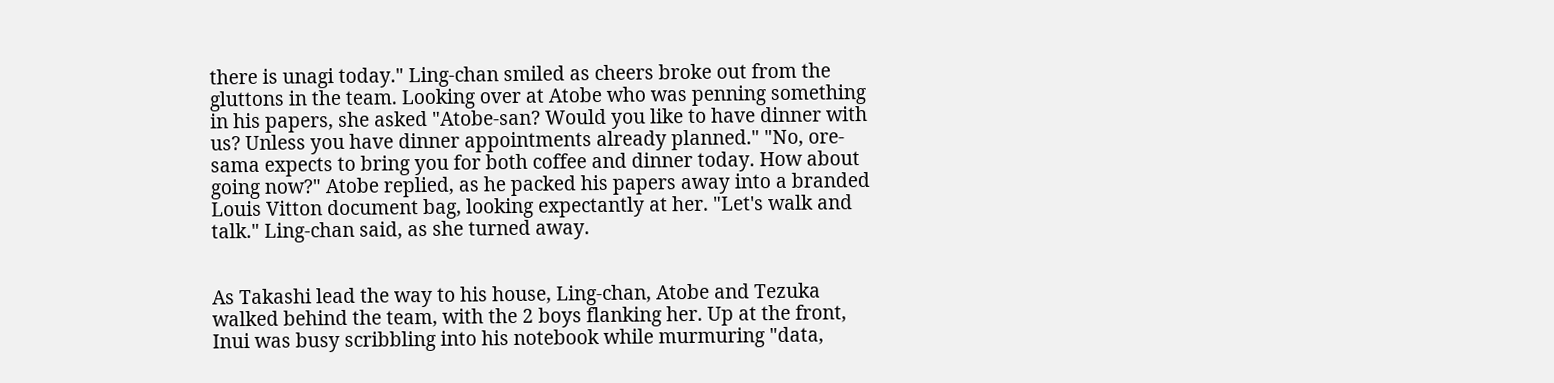there is unagi today." Ling-chan smiled as cheers broke out from the gluttons in the team. Looking over at Atobe who was penning something in his papers, she asked "Atobe-san? Would you like to have dinner with us? Unless you have dinner appointments already planned." "No, ore-sama expects to bring you for both coffee and dinner today. How about going now?" Atobe replied, as he packed his papers away into a branded Louis Vitton document bag, looking expectantly at her. "Let's walk and talk." Ling-chan said, as she turned away.


As Takashi lead the way to his house, Ling-chan, Atobe and Tezuka walked behind the team, with the 2 boys flanking her. Up at the front, Inui was busy scribbling into his notebook while murmuring "data,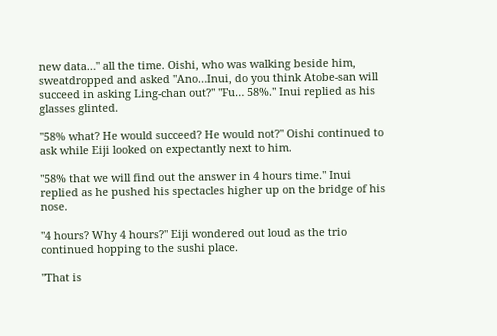new data…" all the time. Oishi, who was walking beside him, sweatdropped and asked "Ano…Inui, do you think Atobe-san will succeed in asking Ling-chan out?" "Fu… 58%." Inui replied as his glasses glinted.

"58% what? He would succeed? He would not?" Oishi continued to ask while Eiji looked on expectantly next to him.

"58% that we will find out the answer in 4 hours time." Inui replied as he pushed his spectacles higher up on the bridge of his nose.

"4 hours? Why 4 hours?" Eiji wondered out loud as the trio continued hopping to the sushi place.

"That is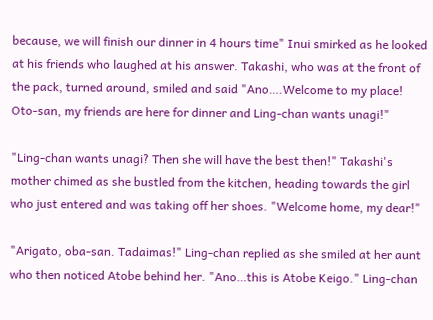because, we will finish our dinner in 4 hours time" Inui smirked as he looked at his friends who laughed at his answer. Takashi, who was at the front of the pack, turned around, smiled and said "Ano….Welcome to my place! Oto-san, my friends are here for dinner and Ling-chan wants unagi!"

"Ling-chan wants unagi? Then she will have the best then!" Takashi's mother chimed as she bustled from the kitchen, heading towards the girl who just entered and was taking off her shoes. "Welcome home, my dear!"

"Arigato, oba-san. Tadaimas!" Ling-chan replied as she smiled at her aunt who then noticed Atobe behind her. "Ano…this is Atobe Keigo." Ling-chan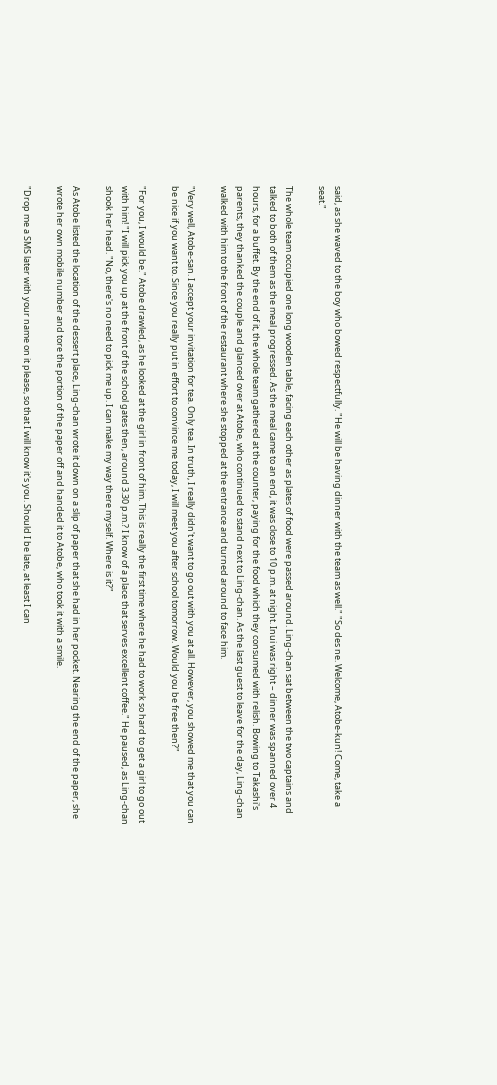said, as she waved to the boy who bowed respectfully. "He will be having dinner with the team as well." "So des ne. Welcome, Atobe-kun! Come, take a seat."

The whole team occupied one long wooden table, facing each other as plates of food were passed around. Ling-chan sat between the two captains and talked to both of them as the meal progressed. As the meal came to an end, it was close to 10 p.m. at night. Inui was right – dinner was spanned over 4 hours, for a buffet. By the end of it, the whole team gathered at the counter, paying for the food which they consumed with relish. Bowing to Takashi's parents, they thanked the couple and glanced over at Atobe, who continued to stand next to Ling-chan. As the last guest to leave for the day, Ling-chan walked with him to the front of the restaurant where she stopped at the entrance and turned around to face him.

"Very well, Atobe-san. I accept your invitation for tea. Only tea. In truth, I really didn't want to go out with you at all. However, you showed me that you can be nice if you want to. Since you really put in effort to convince me today, I will meet you after school tomorrow. Would you be free then?"

"For you, I would be." Atobe drawled, as he looked at the girl in front of him. This is really the first time where he had to work so hard to get a girl to go out with him! "I will pick you up at the front of the school gates then, around 3.30 p.m.? I know of a place that serves excellent coffee." He paused, as Ling-chan shook her head. "No, there's no need to pick me up. I can make my way there myself. Where is it?"

As Atobe listed the location of the dessert place, Ling-chan wrote it down on a slip of paper that she had in her pocket. Nearing the end of the paper, she wrote her own mobile number and tore the portion of the paper off and handed it to Atobe, who took it with a smile.

"Drop me a SMS later with your name on it please, so that I will know it's you. Should I be late, at least I can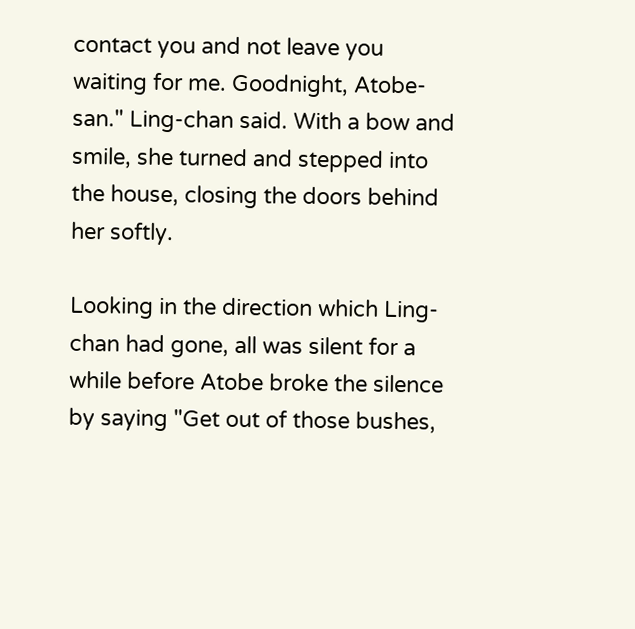contact you and not leave you waiting for me. Goodnight, Atobe-san." Ling-chan said. With a bow and smile, she turned and stepped into the house, closing the doors behind her softly.

Looking in the direction which Ling-chan had gone, all was silent for a while before Atobe broke the silence by saying "Get out of those bushes,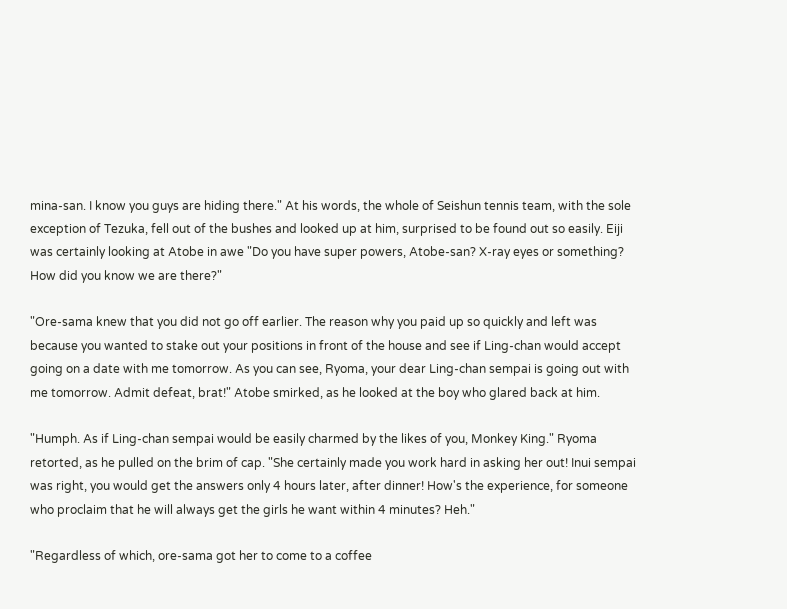mina-san. I know you guys are hiding there." At his words, the whole of Seishun tennis team, with the sole exception of Tezuka, fell out of the bushes and looked up at him, surprised to be found out so easily. Eiji was certainly looking at Atobe in awe "Do you have super powers, Atobe-san? X-ray eyes or something? How did you know we are there?"

"Ore-sama knew that you did not go off earlier. The reason why you paid up so quickly and left was because you wanted to stake out your positions in front of the house and see if Ling-chan would accept going on a date with me tomorrow. As you can see, Ryoma, your dear Ling-chan sempai is going out with me tomorrow. Admit defeat, brat!" Atobe smirked, as he looked at the boy who glared back at him.

"Humph. As if Ling-chan sempai would be easily charmed by the likes of you, Monkey King." Ryoma retorted, as he pulled on the brim of cap. "She certainly made you work hard in asking her out! Inui sempai was right, you would get the answers only 4 hours later, after dinner! How's the experience, for someone who proclaim that he will always get the girls he want within 4 minutes? Heh."

"Regardless of which, ore-sama got her to come to a coffee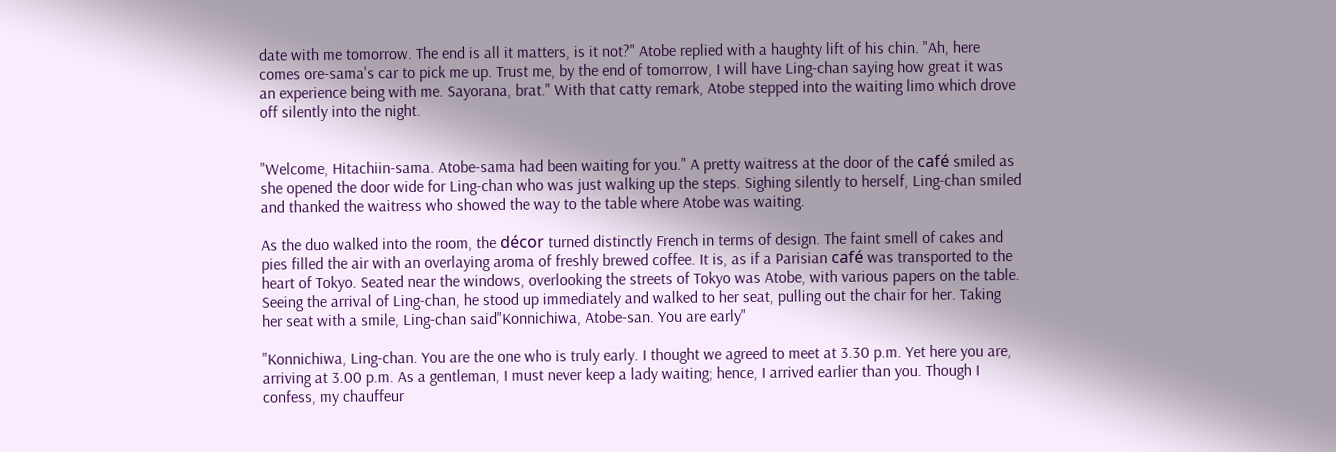date with me tomorrow. The end is all it matters, is it not?" Atobe replied with a haughty lift of his chin. "Ah, here comes ore-sama's car to pick me up. Trust me, by the end of tomorrow, I will have Ling-chan saying how great it was an experience being with me. Sayorana, brat." With that catty remark, Atobe stepped into the waiting limo which drove off silently into the night.


"Welcome, Hitachiin-sama. Atobe-sama had been waiting for you." A pretty waitress at the door of the café smiled as she opened the door wide for Ling-chan who was just walking up the steps. Sighing silently to herself, Ling-chan smiled and thanked the waitress who showed the way to the table where Atobe was waiting.

As the duo walked into the room, the décor turned distinctly French in terms of design. The faint smell of cakes and pies filled the air with an overlaying aroma of freshly brewed coffee. It is, as if a Parisian café was transported to the heart of Tokyo. Seated near the windows, overlooking the streets of Tokyo was Atobe, with various papers on the table. Seeing the arrival of Ling-chan, he stood up immediately and walked to her seat, pulling out the chair for her. Taking her seat with a smile, Ling-chan said"Konnichiwa, Atobe-san. You are early"

"Konnichiwa, Ling-chan. You are the one who is truly early. I thought we agreed to meet at 3.30 p.m. Yet here you are, arriving at 3.00 p.m. As a gentleman, I must never keep a lady waiting; hence, I arrived earlier than you. Though I confess, my chauffeur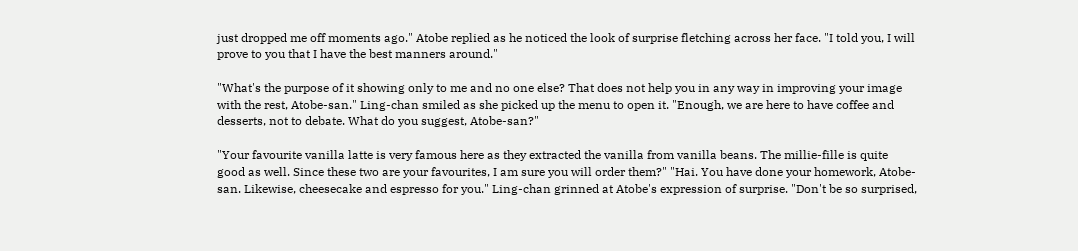just dropped me off moments ago." Atobe replied as he noticed the look of surprise fletching across her face. "I told you, I will prove to you that I have the best manners around."

"What's the purpose of it showing only to me and no one else? That does not help you in any way in improving your image with the rest, Atobe-san." Ling-chan smiled as she picked up the menu to open it. "Enough, we are here to have coffee and desserts, not to debate. What do you suggest, Atobe-san?"

"Your favourite vanilla latte is very famous here as they extracted the vanilla from vanilla beans. The millie-fille is quite good as well. Since these two are your favourites, I am sure you will order them?" "Hai. You have done your homework, Atobe-san. Likewise, cheesecake and espresso for you." Ling-chan grinned at Atobe's expression of surprise. "Don't be so surprised,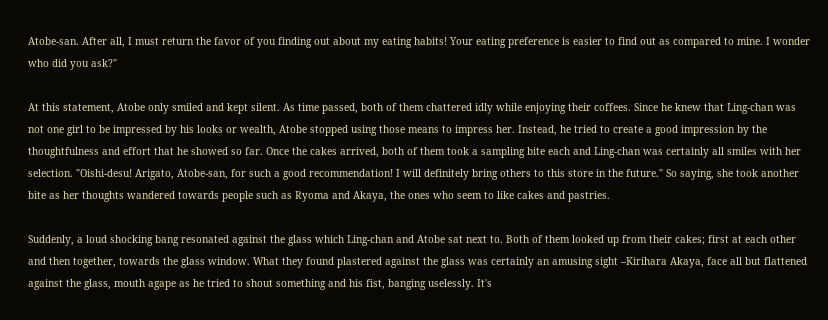Atobe-san. After all, I must return the favor of you finding out about my eating habits! Your eating preference is easier to find out as compared to mine. I wonder who did you ask?"

At this statement, Atobe only smiled and kept silent. As time passed, both of them chattered idly while enjoying their coffees. Since he knew that Ling-chan was not one girl to be impressed by his looks or wealth, Atobe stopped using those means to impress her. Instead, he tried to create a good impression by the thoughtfulness and effort that he showed so far. Once the cakes arrived, both of them took a sampling bite each and Ling-chan was certainly all smiles with her selection. "Oishi-desu! Arigato, Atobe-san, for such a good recommendation! I will definitely bring others to this store in the future." So saying, she took another bite as her thoughts wandered towards people such as Ryoma and Akaya, the ones who seem to like cakes and pastries.

Suddenly, a loud shocking bang resonated against the glass which Ling-chan and Atobe sat next to. Both of them looked up from their cakes; first at each other and then together, towards the glass window. What they found plastered against the glass was certainly an amusing sight –Kirihara Akaya, face all but flattened against the glass, mouth agape as he tried to shout something and his fist, banging uselessly. It's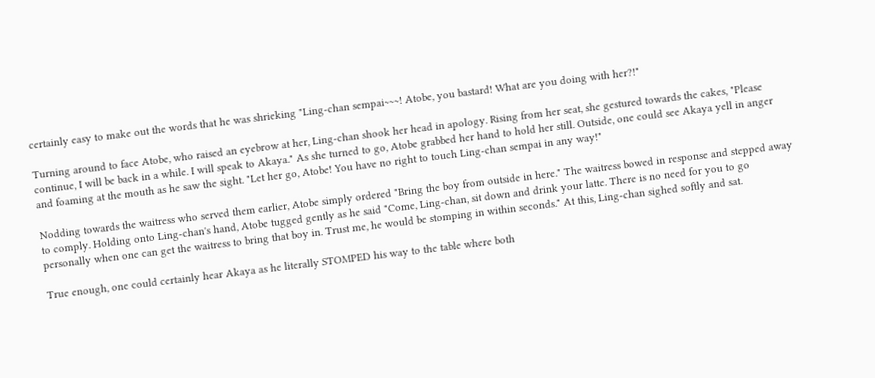certainly easy to make out the words that he was shrieking "Ling-chan sempai~~~! Atobe, you bastard! What are you doing with her?!"

Turning around to face Atobe, who raised an eyebrow at her, Ling-chan shook her head in apology. Rising from her seat, she gestured towards the cakes, "Please continue, I will be back in a while. I will speak to Akaya." As she turned to go, Atobe grabbed her hand to hold her still. Outside, one could see Akaya yell in anger and foaming at the mouth as he saw the sight. "Let her go, Atobe! You have no right to touch Ling-chan sempai in any way!"

Nodding towards the waitress who served them earlier, Atobe simply ordered "Bring the boy from outside in here." The waitress bowed in response and stepped away to comply. Holding onto Ling-chan's hand, Atobe tugged gently as he said "Come, Ling-chan, sit down and drink your latte. There is no need for you to go personally when one can get the waitress to bring that boy in. Trust me, he would be stomping in within seconds." At this, Ling-chan sighed softly and sat.

True enough, one could certainly hear Akaya as he literally STOMPED his way to the table where both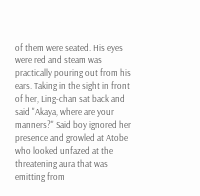of them were seated. His eyes were red and steam was practically pouring out from his ears. Taking in the sight in front of her, Ling-chan sat back and said "Akaya, where are your manners?" Said boy ignored her presence and growled at Atobe who looked unfazed at the threatening aura that was emitting from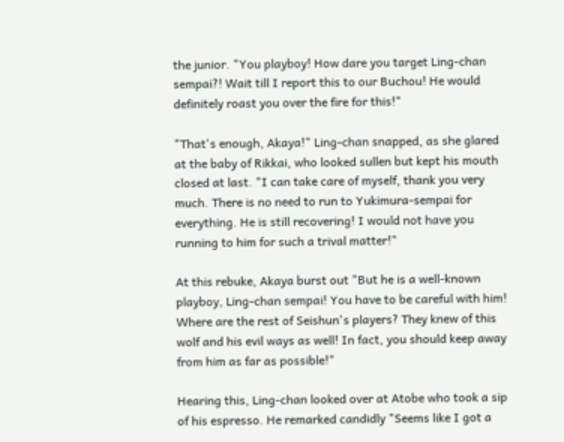the junior. "You playboy! How dare you target Ling-chan sempai?! Wait till I report this to our Buchou! He would definitely roast you over the fire for this!"

"That's enough, Akaya!" Ling-chan snapped, as she glared at the baby of Rikkai, who looked sullen but kept his mouth closed at last. "I can take care of myself, thank you very much. There is no need to run to Yukimura-sempai for everything. He is still recovering! I would not have you running to him for such a trival matter!"

At this rebuke, Akaya burst out "But he is a well-known playboy, Ling-chan sempai! You have to be careful with him! Where are the rest of Seishun's players? They knew of this wolf and his evil ways as well! In fact, you should keep away from him as far as possible!"

Hearing this, Ling-chan looked over at Atobe who took a sip of his espresso. He remarked candidly "Seems like I got a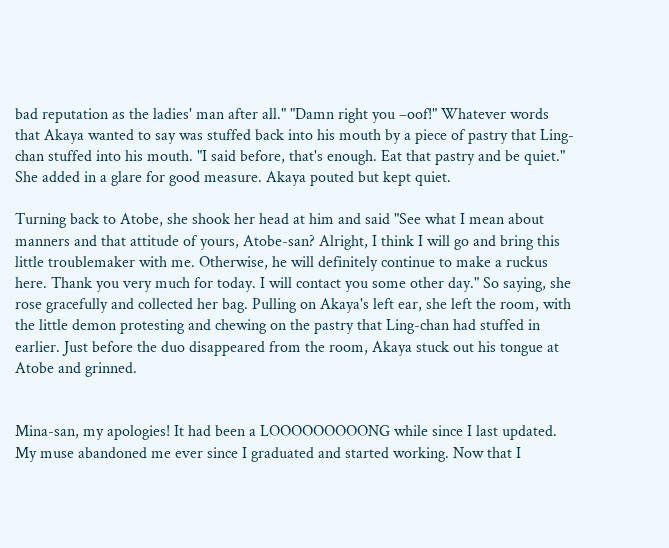bad reputation as the ladies' man after all." "Damn right you –oof!" Whatever words that Akaya wanted to say was stuffed back into his mouth by a piece of pastry that Ling-chan stuffed into his mouth. "I said before, that's enough. Eat that pastry and be quiet." She added in a glare for good measure. Akaya pouted but kept quiet.

Turning back to Atobe, she shook her head at him and said "See what I mean about manners and that attitude of yours, Atobe-san? Alright, I think I will go and bring this little troublemaker with me. Otherwise, he will definitely continue to make a ruckus here. Thank you very much for today. I will contact you some other day." So saying, she rose gracefully and collected her bag. Pulling on Akaya's left ear, she left the room, with the little demon protesting and chewing on the pastry that Ling-chan had stuffed in earlier. Just before the duo disappeared from the room, Akaya stuck out his tongue at Atobe and grinned.


Mina-san, my apologies! It had been a LOOOOOOOOONG while since I last updated. My muse abandoned me ever since I graduated and started working. Now that I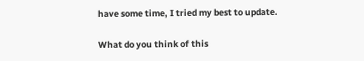have some time, I tried my best to update.

What do you think of this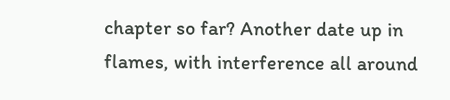chapter so far? Another date up in flames, with interference all around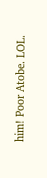him! Poor Atobe. LOL.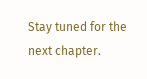Stay tuned for the next chapter.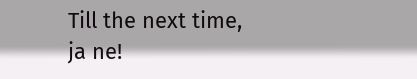Till the next time, ja ne!